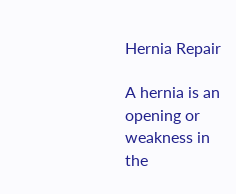Hernia Repair

A hernia is an opening or weakness in the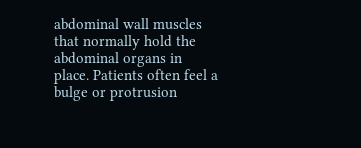abdominal wall muscles that normally hold the abdominal organs in place. Patients often feel a bulge or protrusion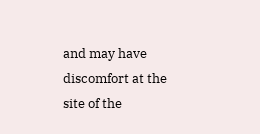and may have discomfort at the site of the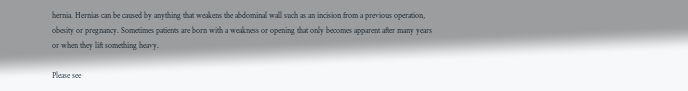hernia. Hernias can be caused by anything that weakens the abdominal wall such as an incision from a previous operation, obesity or pregnancy. Sometimes patients are born with a weakness or opening that only becomes apparent after many years or when they lift something heavy.

Please see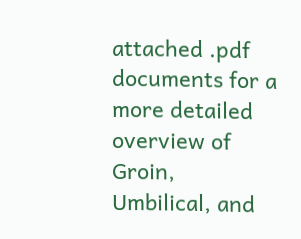attached .pdf documents for a more detailed overview of Groin, Umbilical, and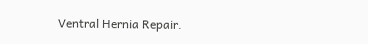Ventral Hernia Repair.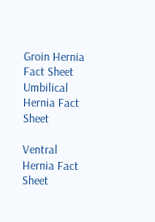Groin Hernia Fact Sheet   Umbilical Hernia Fact Sheet

Ventral Hernia Fact Sheet